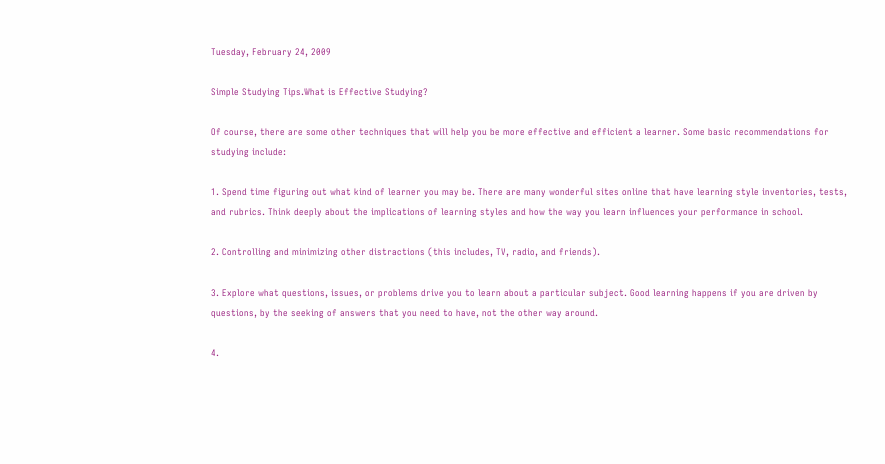Tuesday, February 24, 2009

Simple Studying Tips.What is Effective Studying?

Of course, there are some other techniques that will help you be more effective and efficient a learner. Some basic recommendations for studying include:

1. Spend time figuring out what kind of learner you may be. There are many wonderful sites online that have learning style inventories, tests, and rubrics. Think deeply about the implications of learning styles and how the way you learn influences your performance in school.

2. Controlling and minimizing other distractions (this includes, TV, radio, and friends).

3. Explore what questions, issues, or problems drive you to learn about a particular subject. Good learning happens if you are driven by questions, by the seeking of answers that you need to have, not the other way around.

4.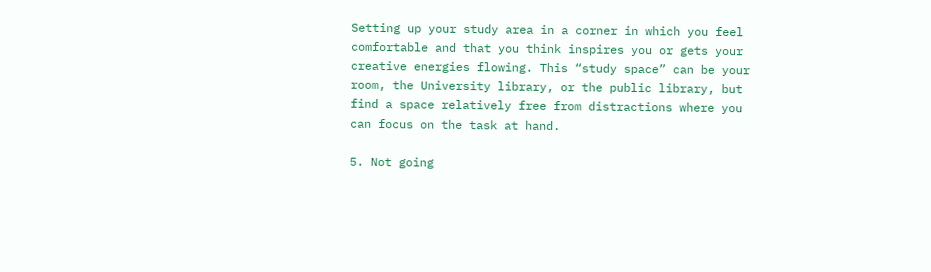Setting up your study area in a corner in which you feel comfortable and that you think inspires you or gets your creative energies flowing. This “study space” can be your room, the University library, or the public library, but find a space relatively free from distractions where you can focus on the task at hand.

5. Not going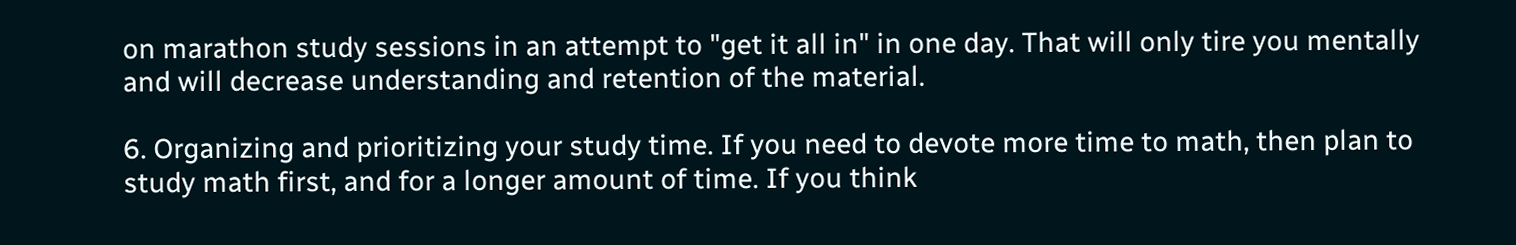on marathon study sessions in an attempt to "get it all in" in one day. That will only tire you mentally and will decrease understanding and retention of the material.

6. Organizing and prioritizing your study time. If you need to devote more time to math, then plan to study math first, and for a longer amount of time. If you think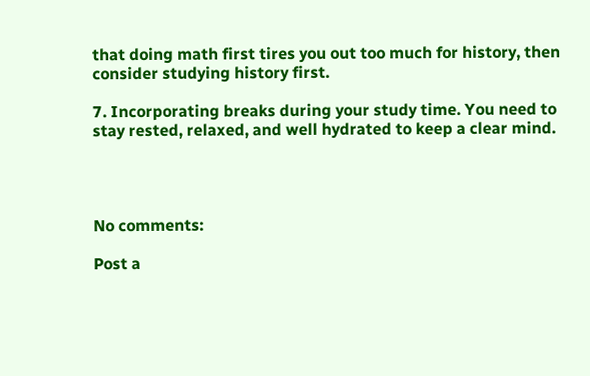that doing math first tires you out too much for history, then consider studying history first.

7. Incorporating breaks during your study time. You need to stay rested, relaxed, and well hydrated to keep a clear mind.




No comments:

Post a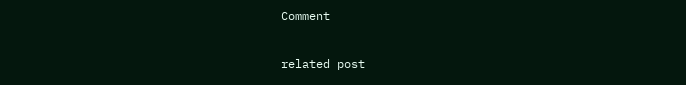Comment

related post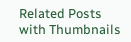Related Posts with Thumbnails